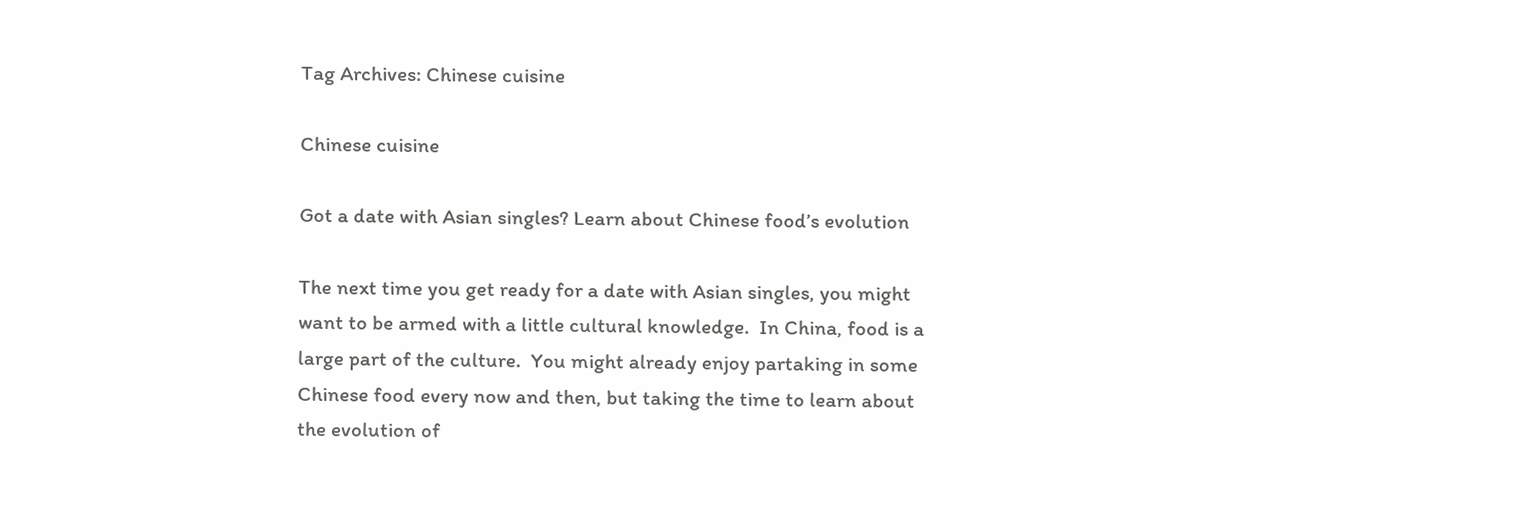Tag Archives: Chinese cuisine

Chinese cuisine

Got a date with Asian singles? Learn about Chinese food’s evolution

The next time you get ready for a date with Asian singles, you might want to be armed with a little cultural knowledge.  In China, food is a large part of the culture.  You might already enjoy partaking in some Chinese food every now and then, but taking the time to learn about the evolution of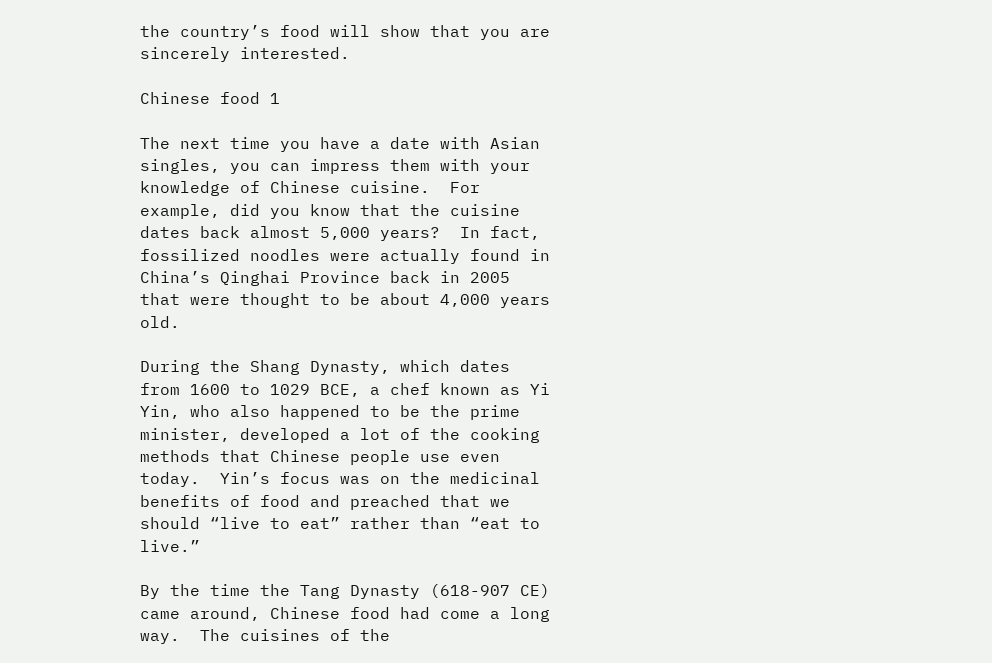the country’s food will show that you are sincerely interested.

Chinese food 1

The next time you have a date with Asian singles, you can impress them with your knowledge of Chinese cuisine.  For example, did you know that the cuisine dates back almost 5,000 years?  In fact, fossilized noodles were actually found in China’s Qinghai Province back in 2005 that were thought to be about 4,000 years old.

During the Shang Dynasty, which dates from 1600 to 1029 BCE, a chef known as Yi Yin, who also happened to be the prime minister, developed a lot of the cooking methods that Chinese people use even today.  Yin’s focus was on the medicinal benefits of food and preached that we should “live to eat” rather than “eat to live.”

By the time the Tang Dynasty (618-907 CE) came around, Chinese food had come a long way.  The cuisines of the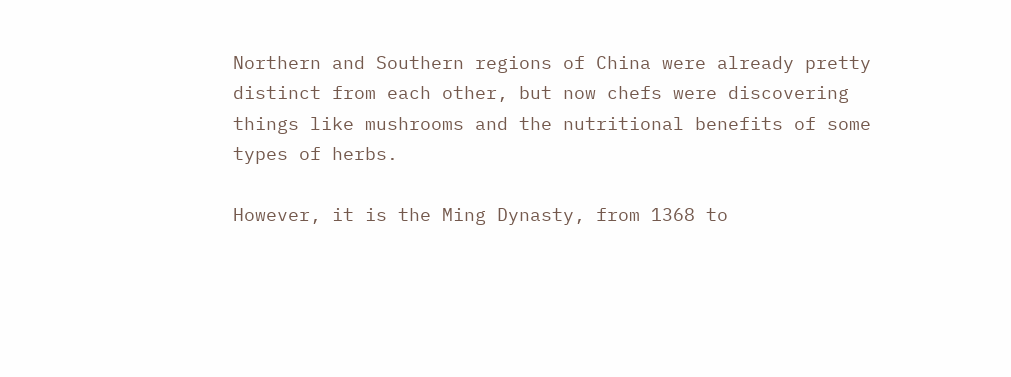Northern and Southern regions of China were already pretty distinct from each other, but now chefs were discovering things like mushrooms and the nutritional benefits of some types of herbs.

However, it is the Ming Dynasty, from 1368 to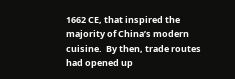1662 CE, that inspired the majority of China’s modern cuisine.  By then, trade routes had opened up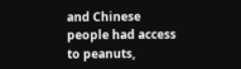and Chinese people had access to peanuts,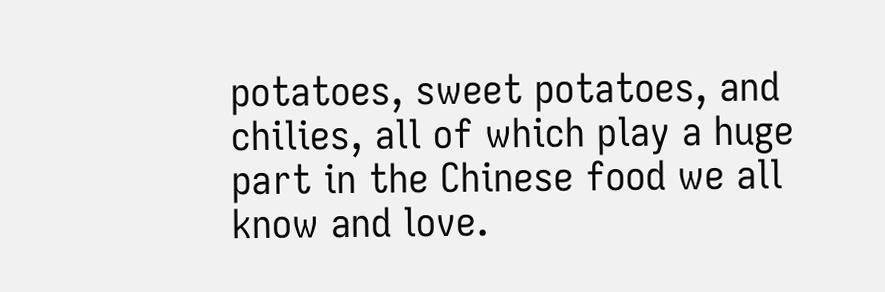potatoes, sweet potatoes, and chilies, all of which play a huge part in the Chinese food we all know and love.